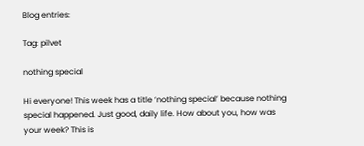Blog entries:

Tag: pilvet

nothing special

Hi everyone! This week has a title ‘nothing special’ because nothing special happened. Just good, daily life. How about you, how was your week? This is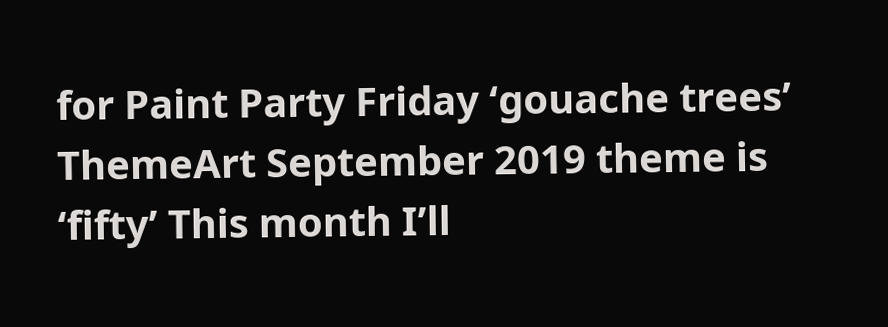for Paint Party Friday ‘gouache trees’ ThemeArt September 2019 theme is ‘fifty’ This month I’ll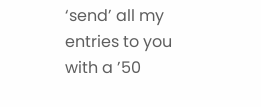‘send’ all my entries to you with a ’50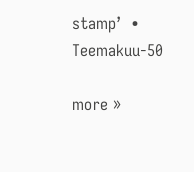stamp’  •   Teemakuu-50

more »